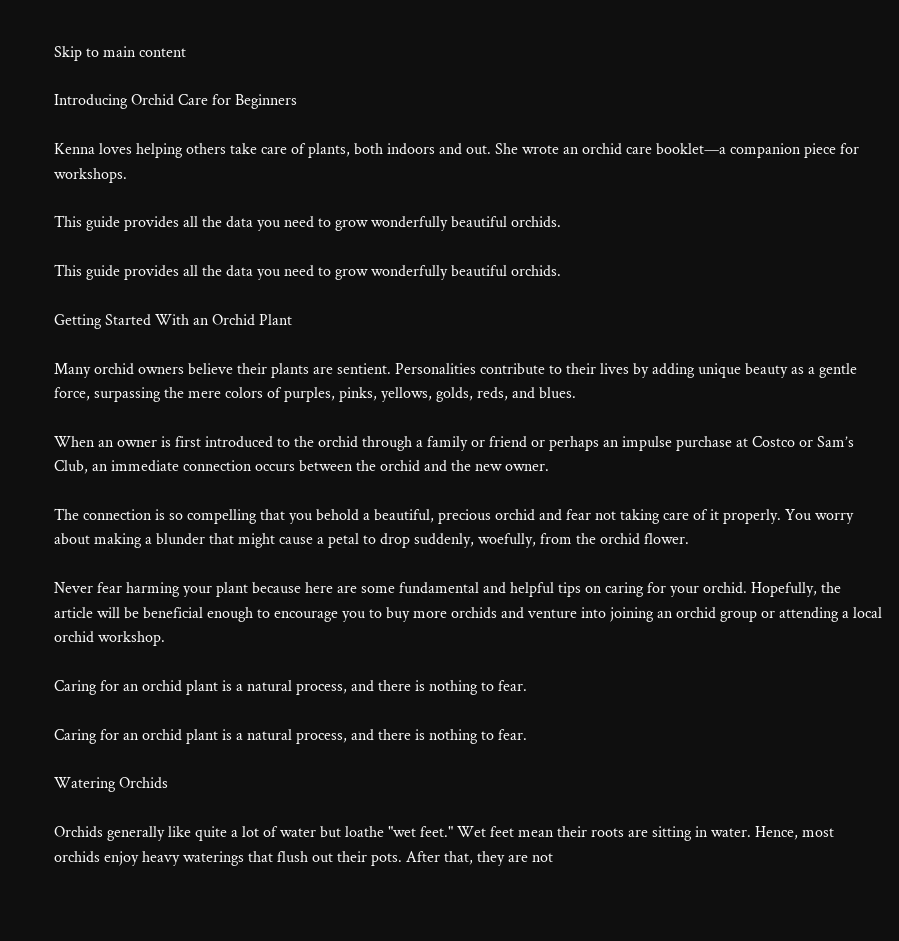Skip to main content

Introducing Orchid Care for Beginners

Kenna loves helping others take care of plants, both indoors and out. She wrote an orchid care booklet—a companion piece for workshops.

This guide provides all the data you need to grow wonderfully beautiful orchids.

This guide provides all the data you need to grow wonderfully beautiful orchids.

Getting Started With an Orchid Plant

Many orchid owners believe their plants are sentient. Personalities contribute to their lives by adding unique beauty as a gentle force, surpassing the mere colors of purples, pinks, yellows, golds, reds, and blues.

When an owner is first introduced to the orchid through a family or friend or perhaps an impulse purchase at Costco or Sam’s Club, an immediate connection occurs between the orchid and the new owner.

The connection is so compelling that you behold a beautiful, precious orchid and fear not taking care of it properly. You worry about making a blunder that might cause a petal to drop suddenly, woefully, from the orchid flower.

Never fear harming your plant because here are some fundamental and helpful tips on caring for your orchid. Hopefully, the article will be beneficial enough to encourage you to buy more orchids and venture into joining an orchid group or attending a local orchid workshop.

Caring for an orchid plant is a natural process, and there is nothing to fear.

Caring for an orchid plant is a natural process, and there is nothing to fear.

Watering Orchids

Orchids generally like quite a lot of water but loathe "wet feet." Wet feet mean their roots are sitting in water. Hence, most orchids enjoy heavy waterings that flush out their pots. After that, they are not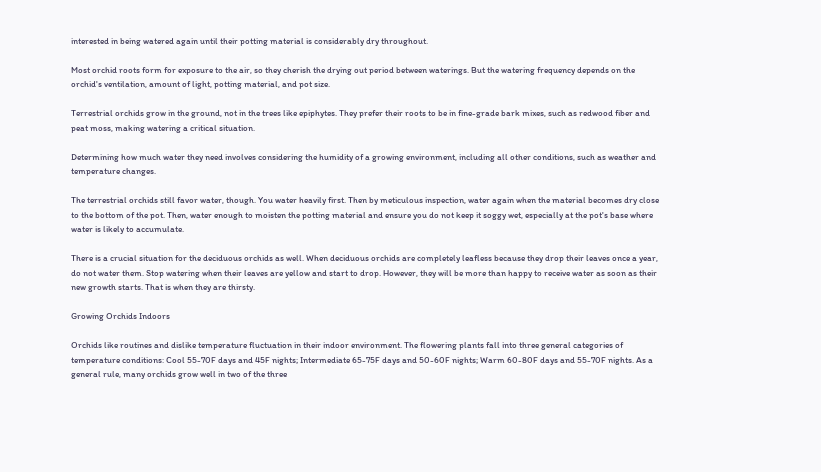interested in being watered again until their potting material is considerably dry throughout.

Most orchid roots form for exposure to the air, so they cherish the drying out period between waterings. But the watering frequency depends on the orchid's ventilation, amount of light, potting material, and pot size.

Terrestrial orchids grow in the ground, not in the trees like epiphytes. They prefer their roots to be in fine-grade bark mixes, such as redwood fiber and peat moss, making watering a critical situation.

Determining how much water they need involves considering the humidity of a growing environment, including all other conditions, such as weather and temperature changes.

The terrestrial orchids still favor water, though. You water heavily first. Then by meticulous inspection, water again when the material becomes dry close to the bottom of the pot. Then, water enough to moisten the potting material and ensure you do not keep it soggy wet, especially at the pot's base where water is likely to accumulate.

There is a crucial situation for the deciduous orchids as well. When deciduous orchids are completely leafless because they drop their leaves once a year, do not water them. Stop watering when their leaves are yellow and start to drop. However, they will be more than happy to receive water as soon as their new growth starts. That is when they are thirsty.

Growing Orchids Indoors

Orchids like routines and dislike temperature fluctuation in their indoor environment. The flowering plants fall into three general categories of temperature conditions: Cool 55-70F days and 45F nights; Intermediate 65-75F days and 50-60F nights; Warm 60-80F days and 55-70F nights. As a general rule, many orchids grow well in two of the three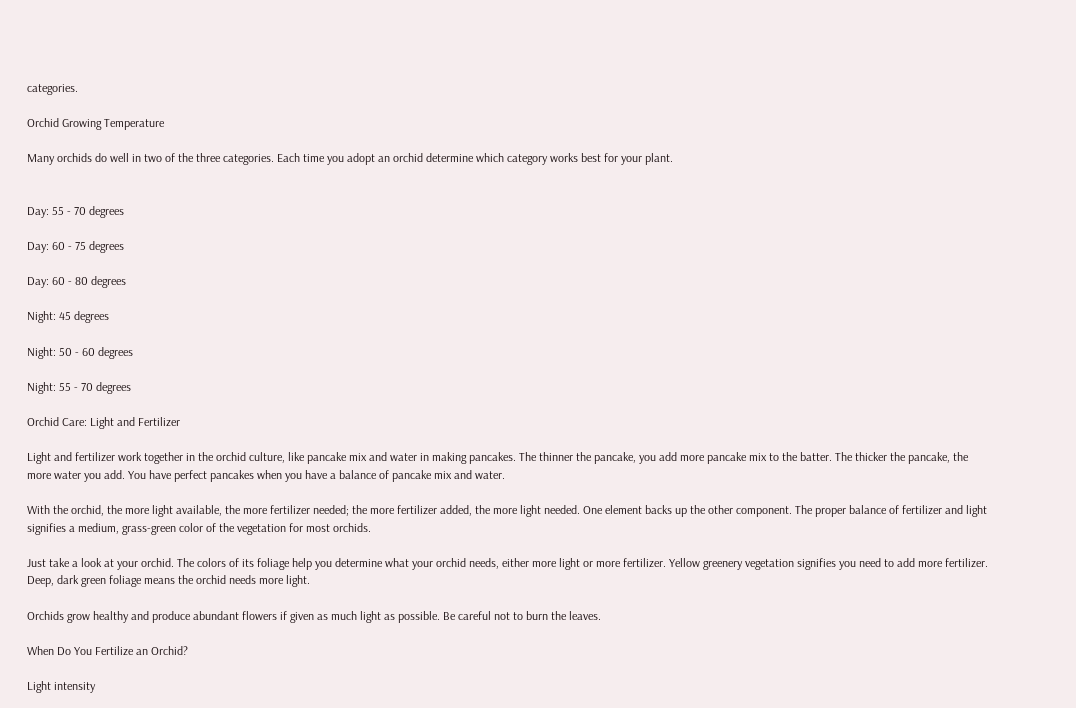categories.

Orchid Growing Temperature

Many orchids do well in two of the three categories. Each time you adopt an orchid determine which category works best for your plant.


Day: 55 - 70 degrees

Day: 60 - 75 degrees

Day: 60 - 80 degrees

Night: 45 degrees

Night: 50 - 60 degrees

Night: 55 - 70 degrees

Orchid Care: Light and Fertilizer

Light and fertilizer work together in the orchid culture, like pancake mix and water in making pancakes. The thinner the pancake, you add more pancake mix to the batter. The thicker the pancake, the more water you add. You have perfect pancakes when you have a balance of pancake mix and water.

With the orchid, the more light available, the more fertilizer needed; the more fertilizer added, the more light needed. One element backs up the other component. The proper balance of fertilizer and light signifies a medium, grass-green color of the vegetation for most orchids.

Just take a look at your orchid. The colors of its foliage help you determine what your orchid needs, either more light or more fertilizer. Yellow greenery vegetation signifies you need to add more fertilizer. Deep, dark green foliage means the orchid needs more light.

Orchids grow healthy and produce abundant flowers if given as much light as possible. Be careful not to burn the leaves.

When Do You Fertilize an Orchid?

Light intensity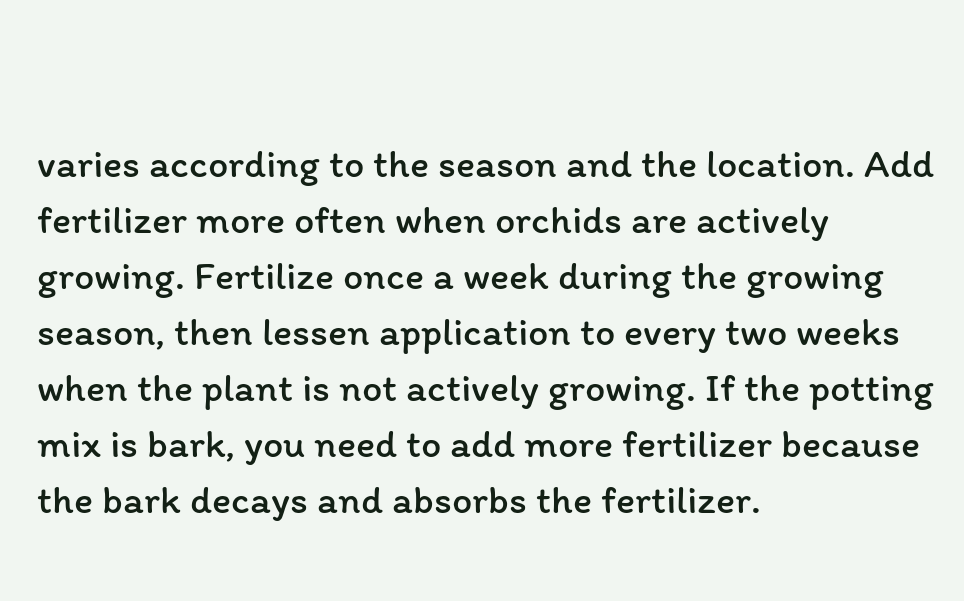varies according to the season and the location. Add fertilizer more often when orchids are actively growing. Fertilize once a week during the growing season, then lessen application to every two weeks when the plant is not actively growing. If the potting mix is bark, you need to add more fertilizer because the bark decays and absorbs the fertilizer.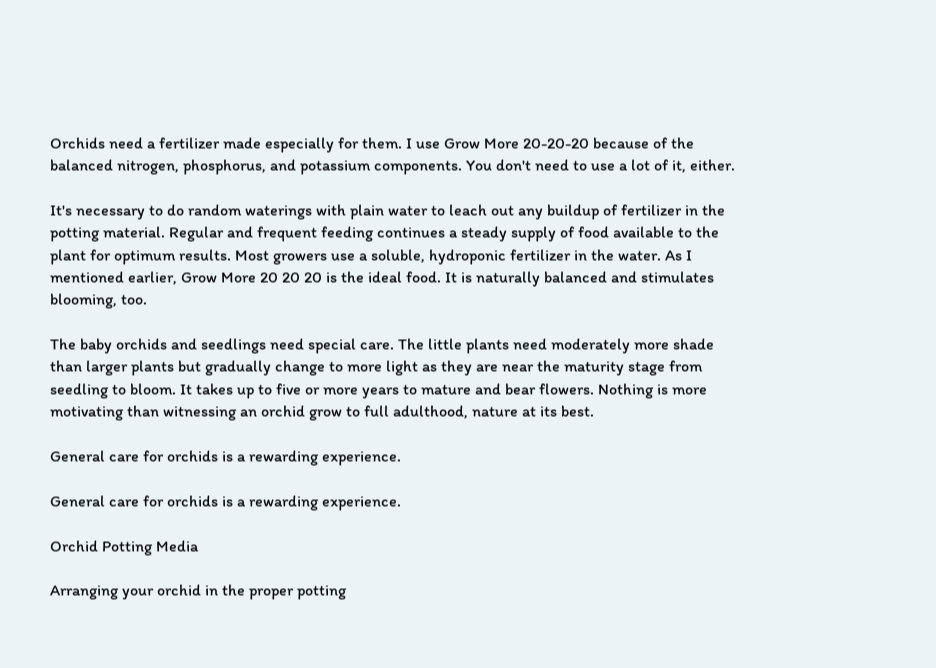Orchids need a fertilizer made especially for them. I use Grow More 20-20-20 because of the balanced nitrogen, phosphorus, and potassium components. You don't need to use a lot of it, either.

It's necessary to do random waterings with plain water to leach out any buildup of fertilizer in the potting material. Regular and frequent feeding continues a steady supply of food available to the plant for optimum results. Most growers use a soluble, hydroponic fertilizer in the water. As I mentioned earlier, Grow More 20 20 20 is the ideal food. It is naturally balanced and stimulates blooming, too.

The baby orchids and seedlings need special care. The little plants need moderately more shade than larger plants but gradually change to more light as they are near the maturity stage from seedling to bloom. It takes up to five or more years to mature and bear flowers. Nothing is more motivating than witnessing an orchid grow to full adulthood, nature at its best.

General care for orchids is a rewarding experience.

General care for orchids is a rewarding experience.

Orchid Potting Media

Arranging your orchid in the proper potting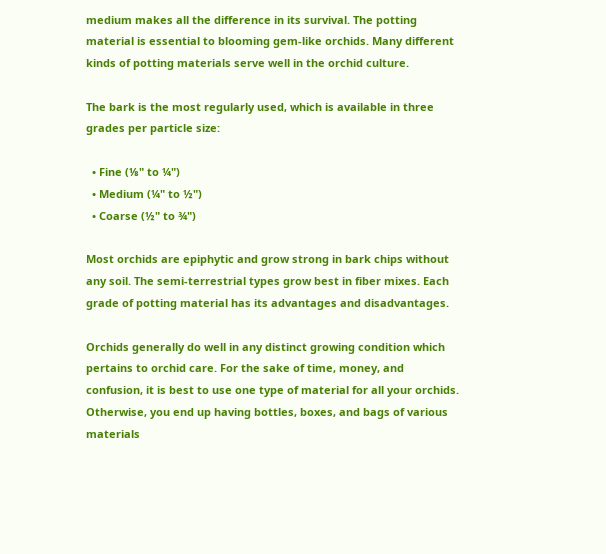medium makes all the difference in its survival. The potting material is essential to blooming gem-like orchids. Many different kinds of potting materials serve well in the orchid culture.

The bark is the most regularly used, which is available in three grades per particle size:

  • Fine (⅛" to ¼")
  • Medium (¼" to ½")
  • Coarse (½" to ¾")

Most orchids are epiphytic and grow strong in bark chips without any soil. The semi-terrestrial types grow best in fiber mixes. Each grade of potting material has its advantages and disadvantages.

Orchids generally do well in any distinct growing condition which pertains to orchid care. For the sake of time, money, and confusion, it is best to use one type of material for all your orchids. Otherwise, you end up having bottles, boxes, and bags of various materials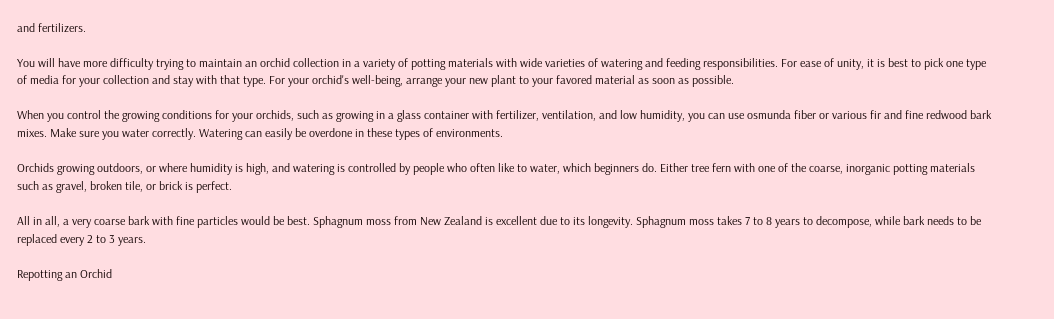and fertilizers.

You will have more difficulty trying to maintain an orchid collection in a variety of potting materials with wide varieties of watering and feeding responsibilities. For ease of unity, it is best to pick one type of media for your collection and stay with that type. For your orchid's well-being, arrange your new plant to your favored material as soon as possible.

When you control the growing conditions for your orchids, such as growing in a glass container with fertilizer, ventilation, and low humidity, you can use osmunda fiber or various fir and fine redwood bark mixes. Make sure you water correctly. Watering can easily be overdone in these types of environments.

Orchids growing outdoors, or where humidity is high, and watering is controlled by people who often like to water, which beginners do. Either tree fern with one of the coarse, inorganic potting materials such as gravel, broken tile, or brick is perfect.

All in all, a very coarse bark with fine particles would be best. Sphagnum moss from New Zealand is excellent due to its longevity. Sphagnum moss takes 7 to 8 years to decompose, while bark needs to be replaced every 2 to 3 years.

Repotting an Orchid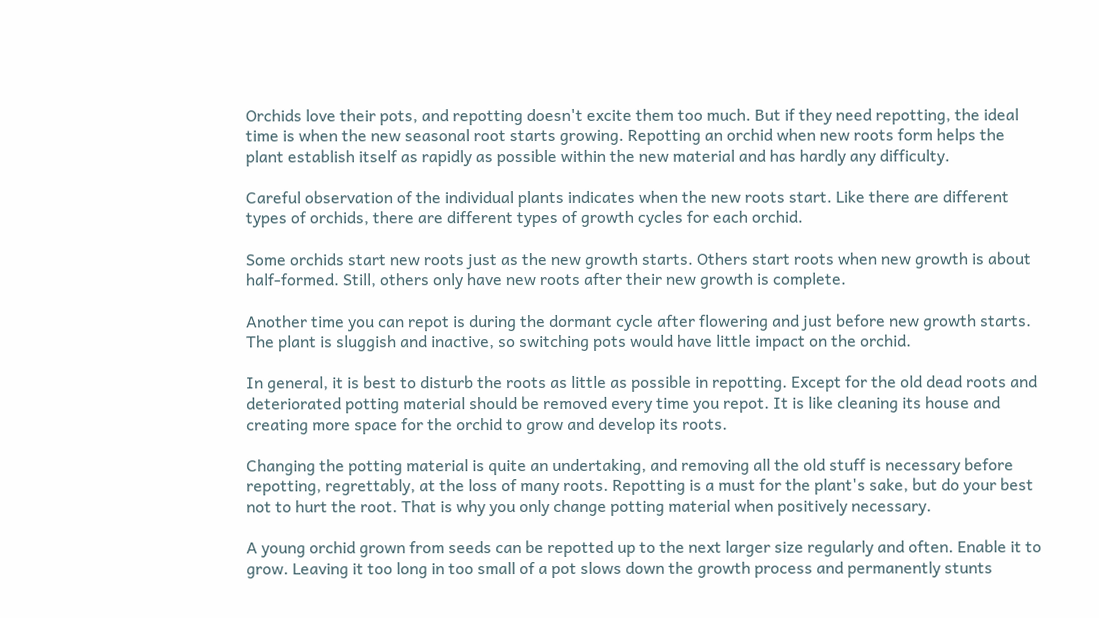Orchids love their pots, and repotting doesn't excite them too much. But if they need repotting, the ideal time is when the new seasonal root starts growing. Repotting an orchid when new roots form helps the plant establish itself as rapidly as possible within the new material and has hardly any difficulty.

Careful observation of the individual plants indicates when the new roots start. Like there are different types of orchids, there are different types of growth cycles for each orchid.

Some orchids start new roots just as the new growth starts. Others start roots when new growth is about half-formed. Still, others only have new roots after their new growth is complete.

Another time you can repot is during the dormant cycle after flowering and just before new growth starts. The plant is sluggish and inactive, so switching pots would have little impact on the orchid.

In general, it is best to disturb the roots as little as possible in repotting. Except for the old dead roots and deteriorated potting material should be removed every time you repot. It is like cleaning its house and creating more space for the orchid to grow and develop its roots.

Changing the potting material is quite an undertaking, and removing all the old stuff is necessary before repotting, regrettably, at the loss of many roots. Repotting is a must for the plant's sake, but do your best not to hurt the root. That is why you only change potting material when positively necessary.

A young orchid grown from seeds can be repotted up to the next larger size regularly and often. Enable it to grow. Leaving it too long in too small of a pot slows down the growth process and permanently stunts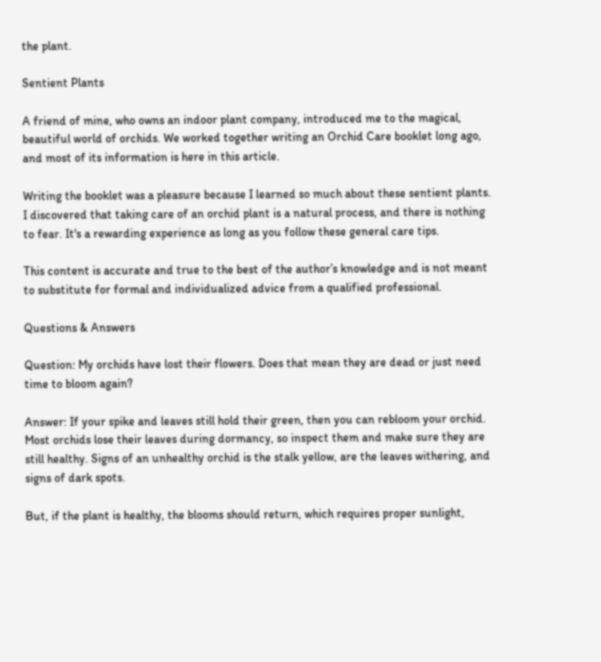the plant.

Sentient Plants

A friend of mine, who owns an indoor plant company, introduced me to the magical, beautiful world of orchids. We worked together writing an Orchid Care booklet long ago, and most of its information is here in this article.

Writing the booklet was a pleasure because I learned so much about these sentient plants. I discovered that taking care of an orchid plant is a natural process, and there is nothing to fear. It's a rewarding experience as long as you follow these general care tips.

This content is accurate and true to the best of the author’s knowledge and is not meant to substitute for formal and individualized advice from a qualified professional.

Questions & Answers

Question: My orchids have lost their flowers. Does that mean they are dead or just need time to bloom again?

Answer: If your spike and leaves still hold their green, then you can rebloom your orchid. Most orchids lose their leaves during dormancy, so inspect them and make sure they are still healthy. Signs of an unhealthy orchid is the stalk yellow, are the leaves withering, and signs of dark spots.

But, if the plant is healthy, the blooms should return, which requires proper sunlight,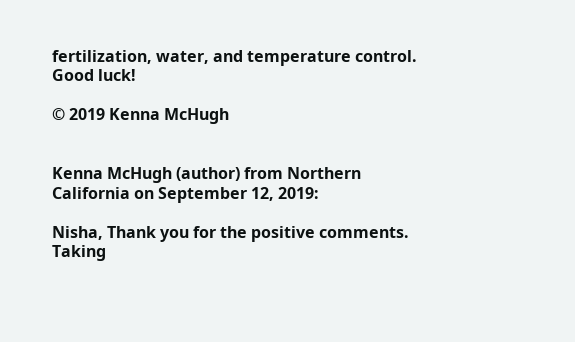fertilization, water, and temperature control. Good luck!

© 2019 Kenna McHugh


Kenna McHugh (author) from Northern California on September 12, 2019:

Nisha, Thank you for the positive comments. Taking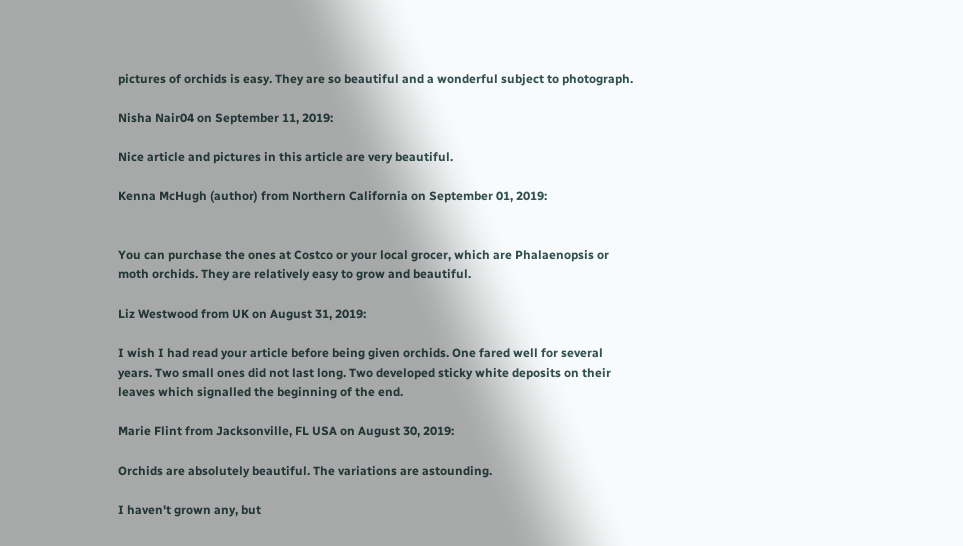pictures of orchids is easy. They are so beautiful and a wonderful subject to photograph.

Nisha Nair04 on September 11, 2019:

Nice article and pictures in this article are very beautiful.

Kenna McHugh (author) from Northern California on September 01, 2019:


You can purchase the ones at Costco or your local grocer, which are Phalaenopsis or moth orchids. They are relatively easy to grow and beautiful.

Liz Westwood from UK on August 31, 2019:

I wish I had read your article before being given orchids. One fared well for several years. Two small ones did not last long. Two developed sticky white deposits on their leaves which signalled the beginning of the end.

Marie Flint from Jacksonville, FL USA on August 30, 2019:

Orchids are absolutely beautiful. The variations are astounding.

I haven't grown any, but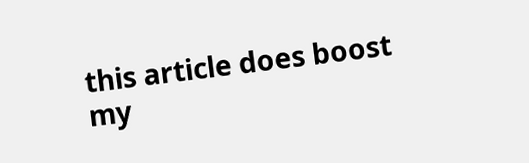this article does boost my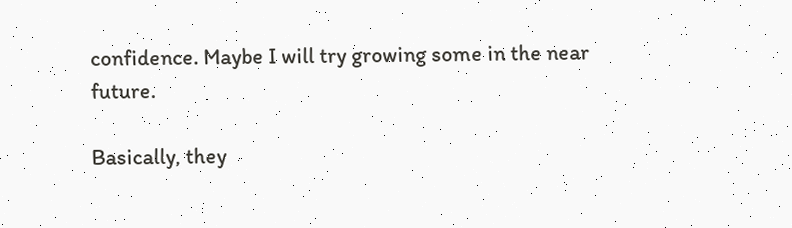confidence. Maybe I will try growing some in the near future.

Basically, they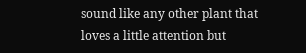sound like any other plant that loves a little attention but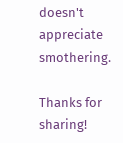doesn't appreciate smothering.

Thanks for sharing!